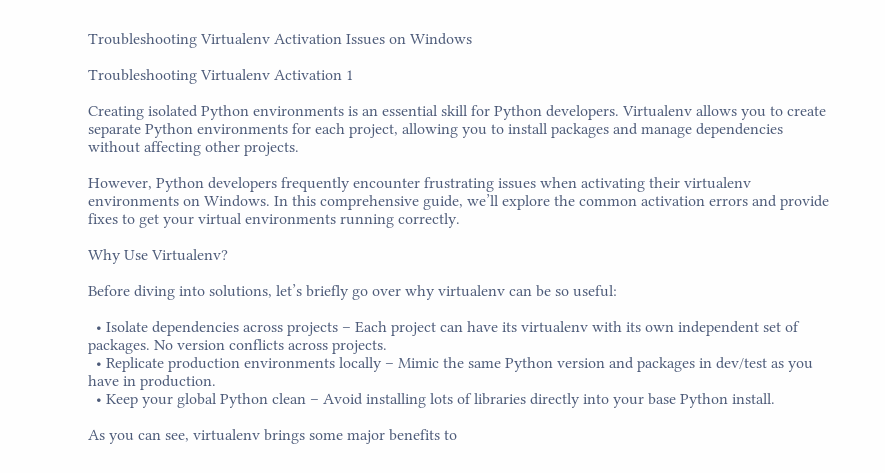Troubleshooting Virtualenv Activation Issues on Windows

Troubleshooting Virtualenv Activation 1

Creating isolated Python environments is an essential skill for Python developers. Virtualenv allows you to create separate Python environments for each project, allowing you to install packages and manage dependencies without affecting other projects.

However, Python developers frequently encounter frustrating issues when activating their virtualenv environments on Windows. In this comprehensive guide, we’ll explore the common activation errors and provide fixes to get your virtual environments running correctly.

Why Use Virtualenv?

Before diving into solutions, let’s briefly go over why virtualenv can be so useful:

  • Isolate dependencies across projects – Each project can have its virtualenv with its own independent set of packages. No version conflicts across projects.
  • Replicate production environments locally – Mimic the same Python version and packages in dev/test as you have in production.
  • Keep your global Python clean – Avoid installing lots of libraries directly into your base Python install.

As you can see, virtualenv brings some major benefits to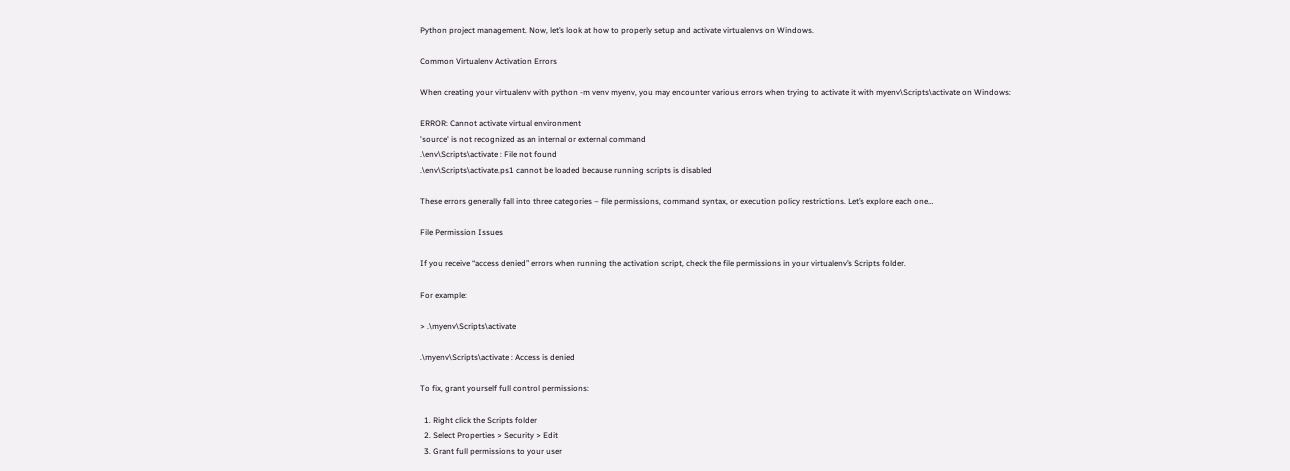Python project management. Now, let’s look at how to properly setup and activate virtualenvs on Windows.

Common Virtualenv Activation Errors

When creating your virtualenv with python -m venv myenv, you may encounter various errors when trying to activate it with myenv\Scripts\activate on Windows:

ERROR: Cannot activate virtual environment
'source' is not recognized as an internal or external command
.\env\Scripts\activate : File not found
.\env\Scripts\activate.ps1 cannot be loaded because running scripts is disabled

These errors generally fall into three categories – file permissions, command syntax, or execution policy restrictions. Let’s explore each one…

File Permission Issues

If you receive “access denied” errors when running the activation script, check the file permissions in your virtualenv’s Scripts folder.

For example:

> .\myenv\Scripts\activate

.\myenv\Scripts\activate : Access is denied

To fix, grant yourself full control permissions:

  1. Right click the Scripts folder
  2. Select Properties > Security > Edit
  3. Grant full permissions to your user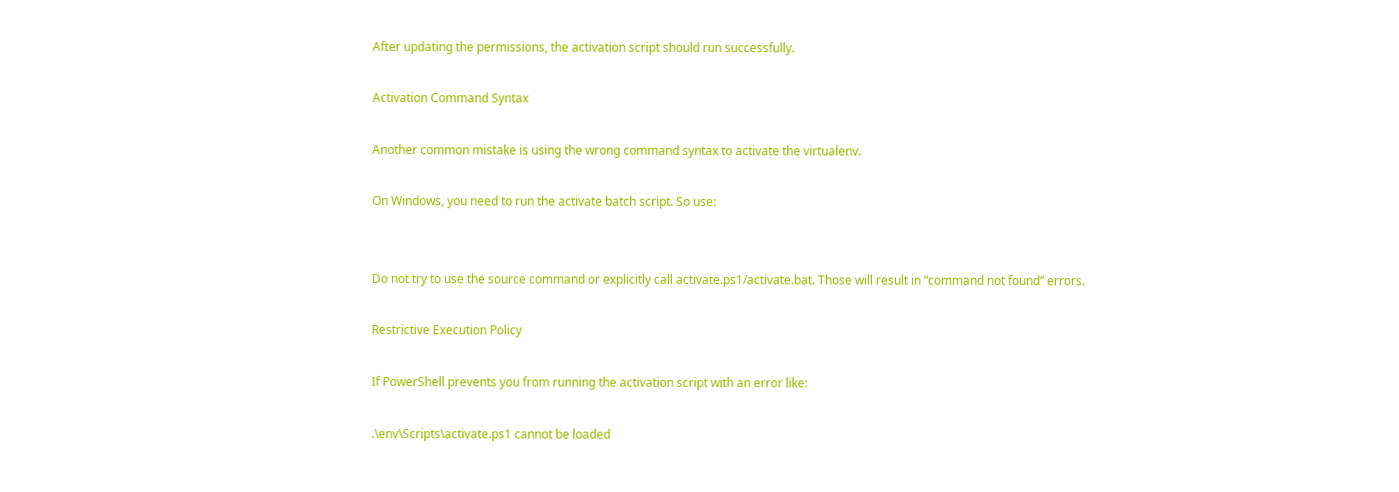After updating the permissions, the activation script should run successfully.

Activation Command Syntax

Another common mistake is using the wrong command syntax to activate the virtualenv.

On Windows, you need to run the activate batch script. So use:


Do not try to use the source command or explicitly call activate.ps1/activate.bat. Those will result in “command not found” errors.

Restrictive Execution Policy

If PowerShell prevents you from running the activation script with an error like:

.\env\Scripts\activate.ps1 cannot be loaded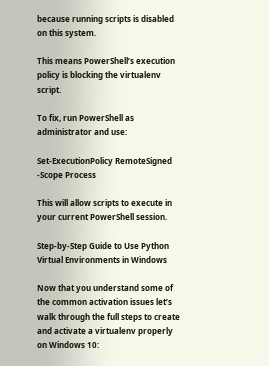because running scripts is disabled on this system.

This means PowerShell’s execution policy is blocking the virtualenv script.

To fix, run PowerShell as administrator and use:

Set-ExecutionPolicy RemoteSigned -Scope Process

This will allow scripts to execute in your current PowerShell session.

Step-by-Step Guide to Use Python Virtual Environments in Windows

Now that you understand some of the common activation issues let’s walk through the full steps to create and activate a virtualenv properly on Windows 10: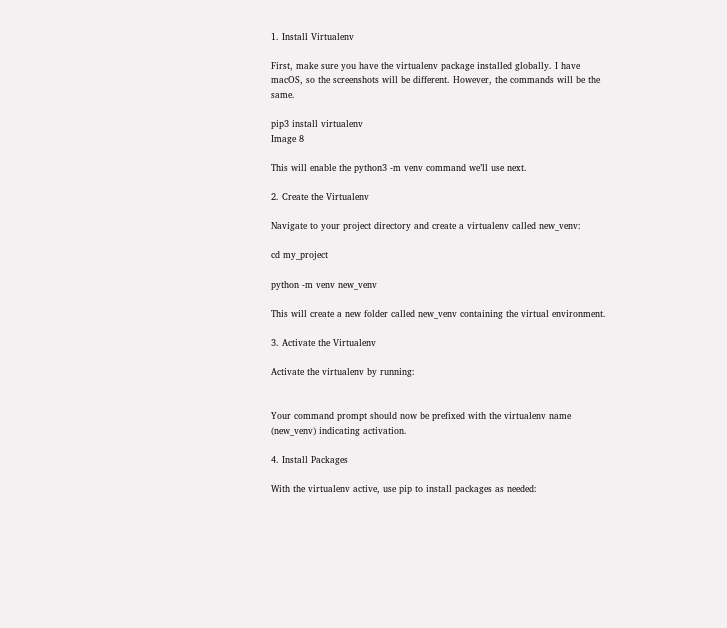1. Install Virtualenv

First, make sure you have the virtualenv package installed globally. I have macOS, so the screenshots will be different. However, the commands will be the same.

pip3 install virtualenv
Image 8

This will enable the python3 -m venv command we’ll use next.

2. Create the Virtualenv

Navigate to your project directory and create a virtualenv called new_venv:

cd my_project

python -m venv new_venv

This will create a new folder called new_venv containing the virtual environment.

3. Activate the Virtualenv

Activate the virtualenv by running:


Your command prompt should now be prefixed with the virtualenv name (new_venv) indicating activation.

4. Install Packages

With the virtualenv active, use pip to install packages as needed: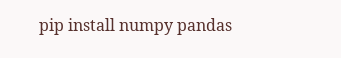pip install numpy pandas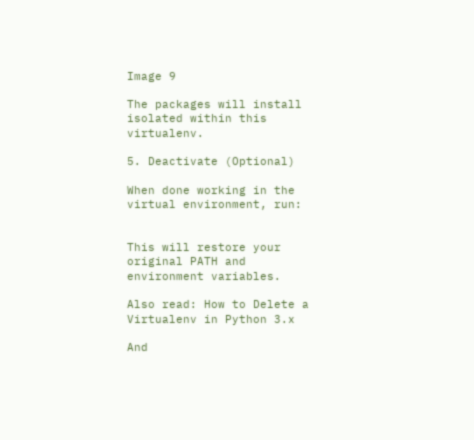Image 9

The packages will install isolated within this virtualenv.

5. Deactivate (Optional)

When done working in the virtual environment, run:


This will restore your original PATH and environment variables.

Also read: How to Delete a Virtualenv in Python 3.x

And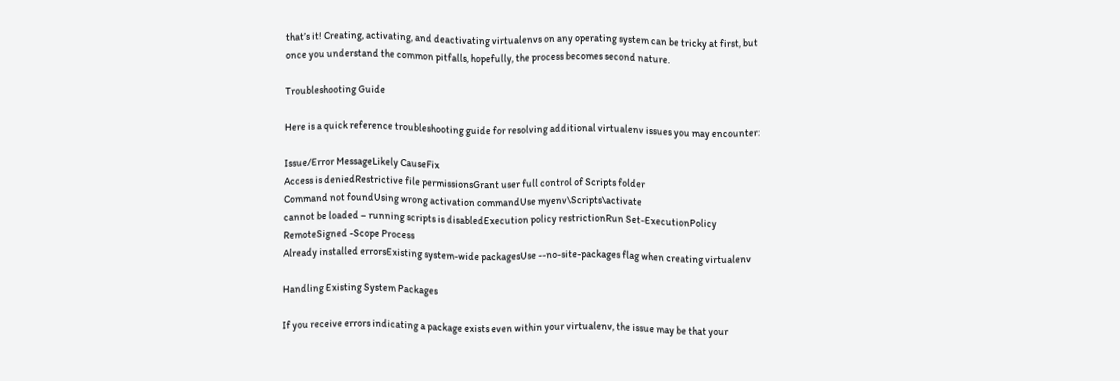that’s it! Creating, activating, and deactivating virtualenvs on any operating system can be tricky at first, but once you understand the common pitfalls, hopefully, the process becomes second nature.

Troubleshooting Guide

Here is a quick reference troubleshooting guide for resolving additional virtualenv issues you may encounter:

Issue/Error MessageLikely CauseFix
Access is deniedRestrictive file permissionsGrant user full control of Scripts folder
Command not foundUsing wrong activation commandUse myenv\Scripts\activate
cannot be loaded – running scripts is disabledExecution policy restrictionRun Set-ExecutionPolicy RemoteSigned -Scope Process
Already installed errorsExisting system-wide packagesUse --no-site-packages flag when creating virtualenv

Handling Existing System Packages

If you receive errors indicating a package exists even within your virtualenv, the issue may be that your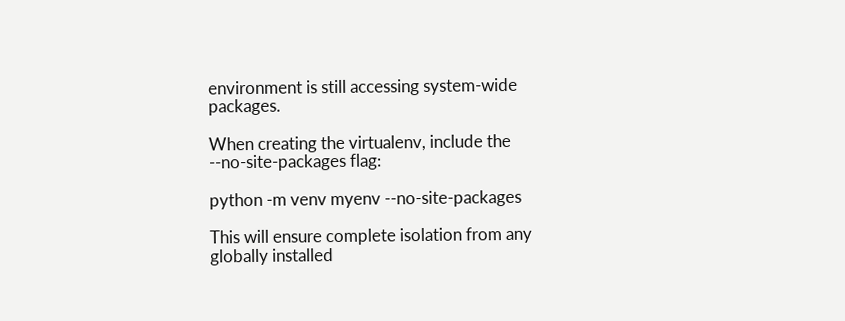environment is still accessing system-wide packages.

When creating the virtualenv, include the --no-site-packages flag:

python -m venv myenv --no-site-packages

This will ensure complete isolation from any globally installed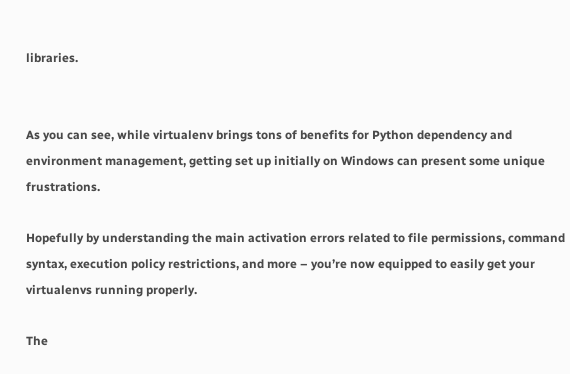libraries.


As you can see, while virtualenv brings tons of benefits for Python dependency and environment management, getting set up initially on Windows can present some unique frustrations.

Hopefully by understanding the main activation errors related to file permissions, command syntax, execution policy restrictions, and more – you’re now equipped to easily get your virtualenvs running properly.

The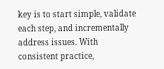key is to start simple, validate each step, and incrementally address issues. With consistent practice,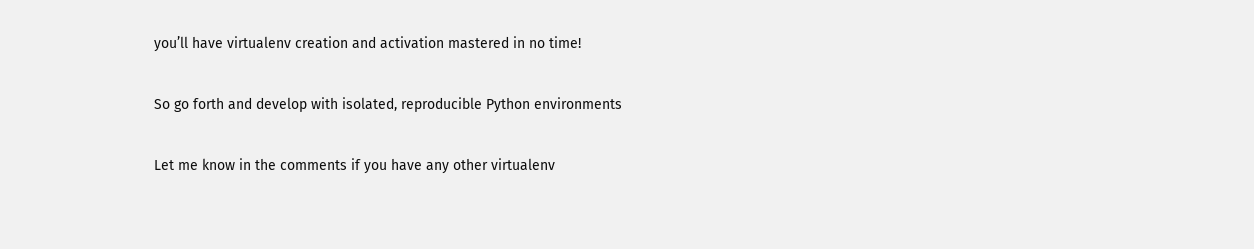you’ll have virtualenv creation and activation mastered in no time!

So go forth and develop with isolated, reproducible Python environments

Let me know in the comments if you have any other virtualenv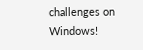challenges on Windows!